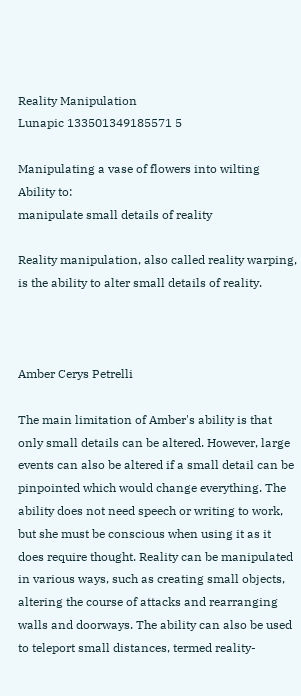Reality Manipulation
Lunapic 133501349185571 5

Manipulating a vase of flowers into wilting
Ability to:
manipulate small details of reality

Reality manipulation, also called reality warping, is the ability to alter small details of reality.



Amber Cerys Petrelli

The main limitation of Amber's ability is that only small details can be altered. However, large events can also be altered if a small detail can be pinpointed which would change everything. The ability does not need speech or writing to work, but she must be conscious when using it as it does require thought. Reality can be manipulated in various ways, such as creating small objects, altering the course of attacks and rearranging walls and doorways. The ability can also be used to teleport small distances, termed reality-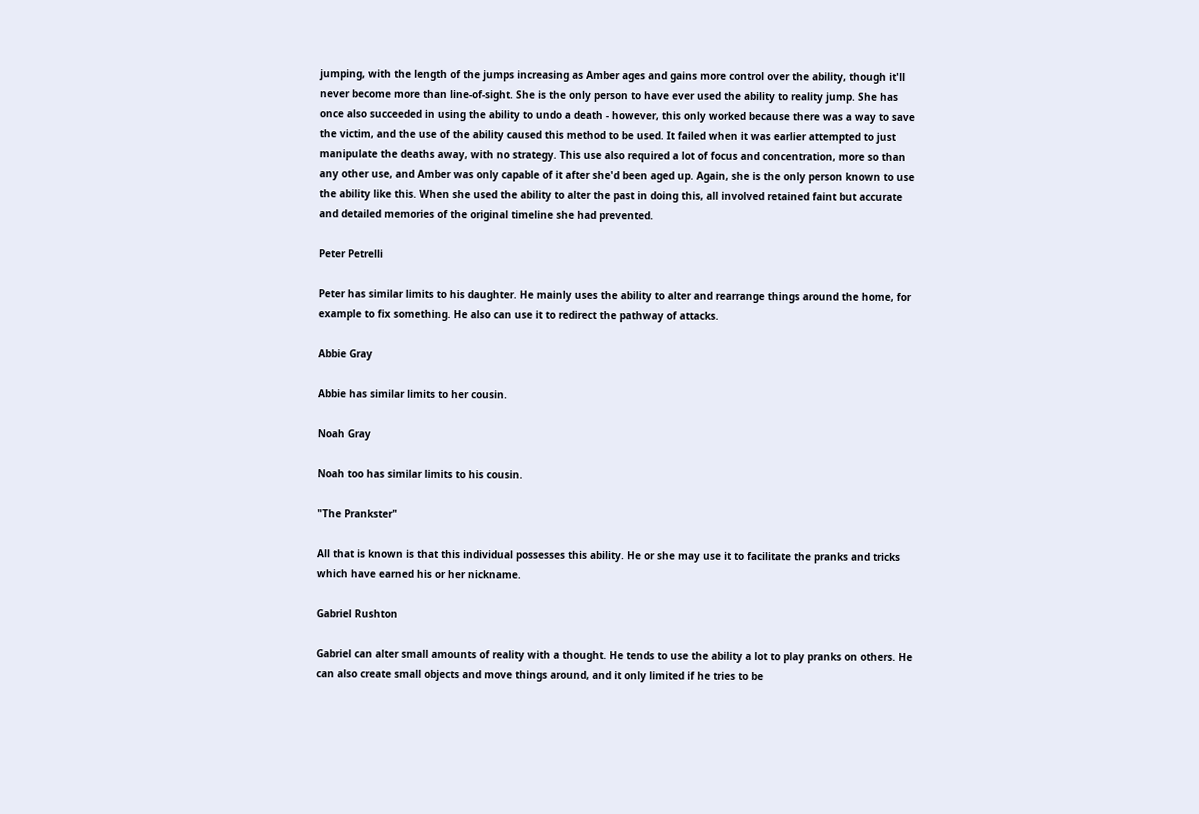jumping, with the length of the jumps increasing as Amber ages and gains more control over the ability, though it'll never become more than line-of-sight. She is the only person to have ever used the ability to reality jump. She has once also succeeded in using the ability to undo a death - however, this only worked because there was a way to save the victim, and the use of the ability caused this method to be used. It failed when it was earlier attempted to just manipulate the deaths away, with no strategy. This use also required a lot of focus and concentration, more so than any other use, and Amber was only capable of it after she'd been aged up. Again, she is the only person known to use the ability like this. When she used the ability to alter the past in doing this, all involved retained faint but accurate and detailed memories of the original timeline she had prevented.

Peter Petrelli

Peter has similar limits to his daughter. He mainly uses the ability to alter and rearrange things around the home, for example to fix something. He also can use it to redirect the pathway of attacks.

Abbie Gray

Abbie has similar limits to her cousin.

Noah Gray

Noah too has similar limits to his cousin.

"The Prankster"

All that is known is that this individual possesses this ability. He or she may use it to facilitate the pranks and tricks which have earned his or her nickname.

Gabriel Rushton

Gabriel can alter small amounts of reality with a thought. He tends to use the ability a lot to play pranks on others. He can also create small objects and move things around, and it only limited if he tries to be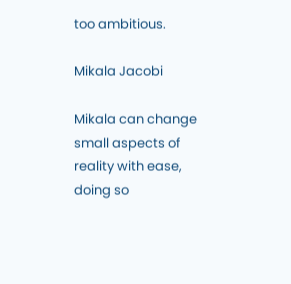too ambitious.

Mikala Jacobi

Mikala can change small aspects of reality with ease, doing so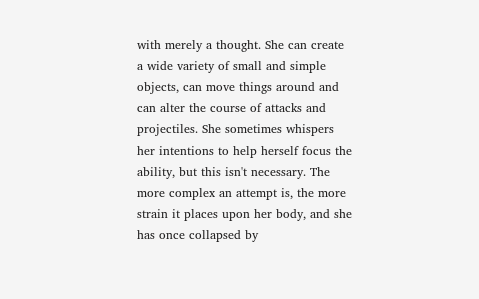with merely a thought. She can create a wide variety of small and simple objects, can move things around and can alter the course of attacks and projectiles. She sometimes whispers her intentions to help herself focus the ability, but this isn't necessary. The more complex an attempt is, the more strain it places upon her body, and she has once collapsed by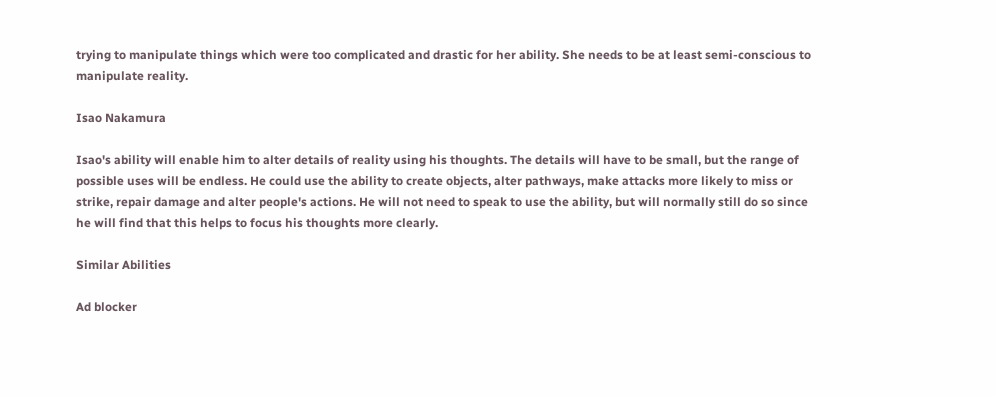trying to manipulate things which were too complicated and drastic for her ability. She needs to be at least semi-conscious to manipulate reality.

Isao Nakamura

Isao's ability will enable him to alter details of reality using his thoughts. The details will have to be small, but the range of possible uses will be endless. He could use the ability to create objects, alter pathways, make attacks more likely to miss or strike, repair damage and alter people's actions. He will not need to speak to use the ability, but will normally still do so since he will find that this helps to focus his thoughts more clearly.

Similar Abilities

Ad blocker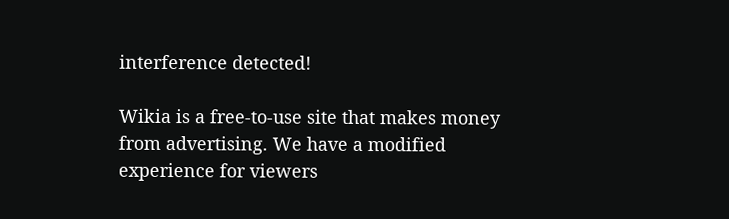interference detected!

Wikia is a free-to-use site that makes money from advertising. We have a modified experience for viewers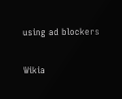using ad blockers

Wikia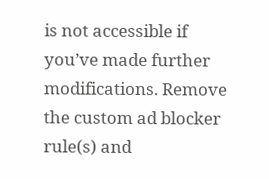is not accessible if you’ve made further modifications. Remove the custom ad blocker rule(s) and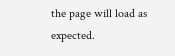the page will load as expected.